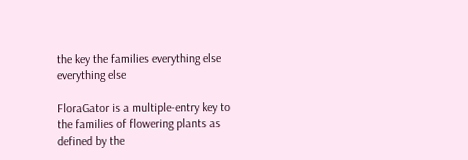the key the families everything else everything else

FloraGator is a multiple-entry key to the families of flowering plants as defined by the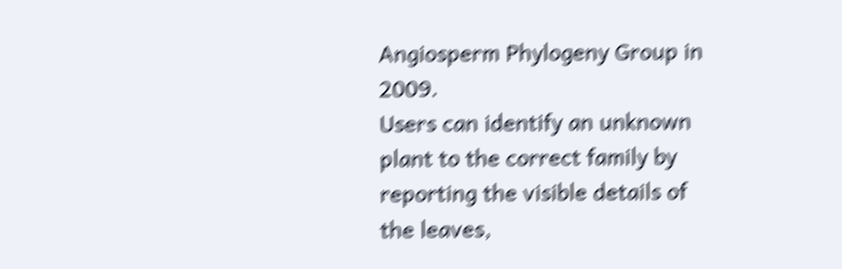Angiosperm Phylogeny Group in 2009.
Users can identify an unknown plant to the correct family by reporting the visible details of the leaves,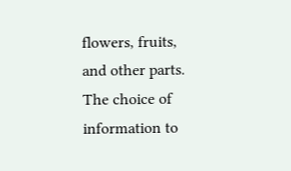flowers, fruits, and other parts. The choice of information to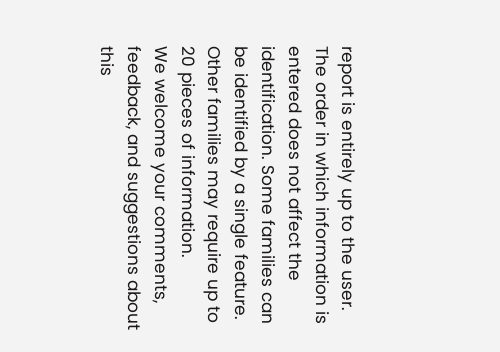report is entirely up to the user. The order in which information is entered does not affect the identification. Some families can be identified by a single feature. Other families may require up to 20 pieces of information.
We welcome your comments, feedback, and suggestions about this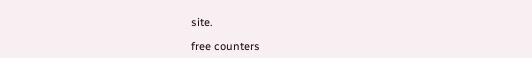site.

free counters